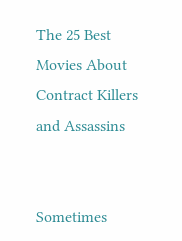The 25 Best Movies About Contract Killers and Assassins


Sometimes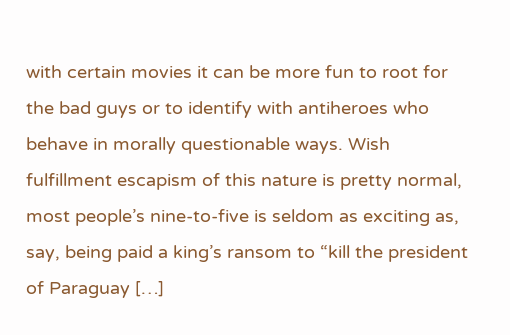with certain movies it can be more fun to root for the bad guys or to identify with antiheroes who behave in morally questionable ways. Wish fulfillment escapism of this nature is pretty normal, most people’s nine-to-five is seldom as exciting as, say, being paid a king’s ransom to “kill the president of Paraguay […]